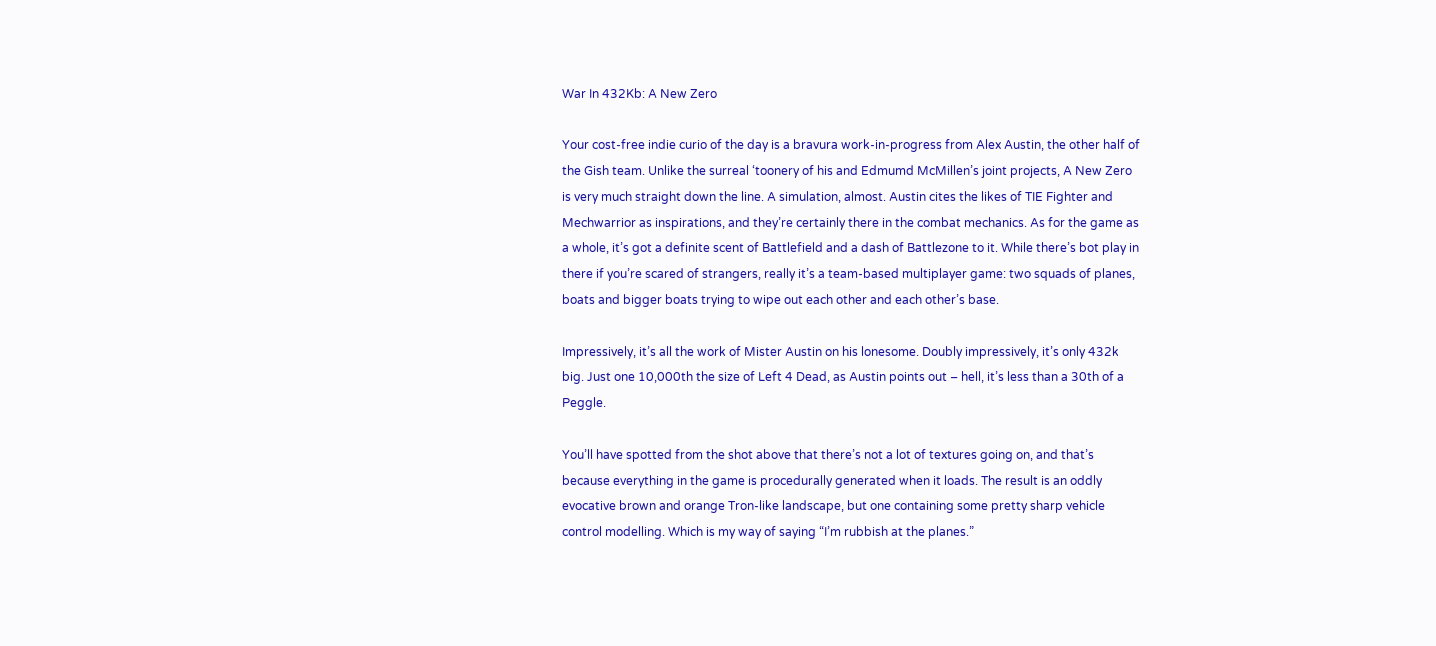War In 432Kb: A New Zero

Your cost-free indie curio of the day is a bravura work-in-progress from Alex Austin, the other half of the Gish team. Unlike the surreal ‘toonery of his and Edmumd McMillen’s joint projects, A New Zero is very much straight down the line. A simulation, almost. Austin cites the likes of TIE Fighter and Mechwarrior as inspirations, and they’re certainly there in the combat mechanics. As for the game as a whole, it’s got a definite scent of Battlefield and a dash of Battlezone to it. While there’s bot play in there if you’re scared of strangers, really it’s a team-based multiplayer game: two squads of planes, boats and bigger boats trying to wipe out each other and each other’s base.

Impressively, it’s all the work of Mister Austin on his lonesome. Doubly impressively, it’s only 432k big. Just one 10,000th the size of Left 4 Dead, as Austin points out – hell, it’s less than a 30th of a Peggle.

You’ll have spotted from the shot above that there’s not a lot of textures going on, and that’s because everything in the game is procedurally generated when it loads. The result is an oddly evocative brown and orange Tron-like landscape, but one containing some pretty sharp vehicle control modelling. Which is my way of saying “I’m rubbish at the planes.”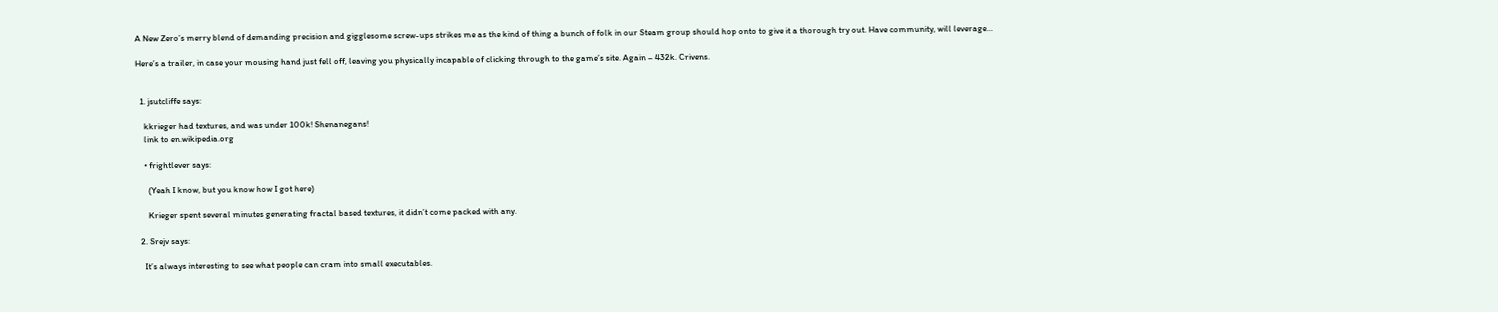A New Zero’s merry blend of demanding precision and gigglesome screw-ups strikes me as the kind of thing a bunch of folk in our Steam group should hop onto to give it a thorough try out. Have community, will leverage…

Here’s a trailer, in case your mousing hand just fell off, leaving you physically incapable of clicking through to the game’s site. Again – 432k. Crivens.


  1. jsutcliffe says:

    kkrieger had textures, and was under 100k! Shenanegans!
    link to en.wikipedia.org

    • frightlever says:

      (Yeah I know, but you know how I got here)

      Krieger spent several minutes generating fractal based textures, it didn’t come packed with any.

  2. Srejv says:

    It’s always interesting to see what people can cram into small executables.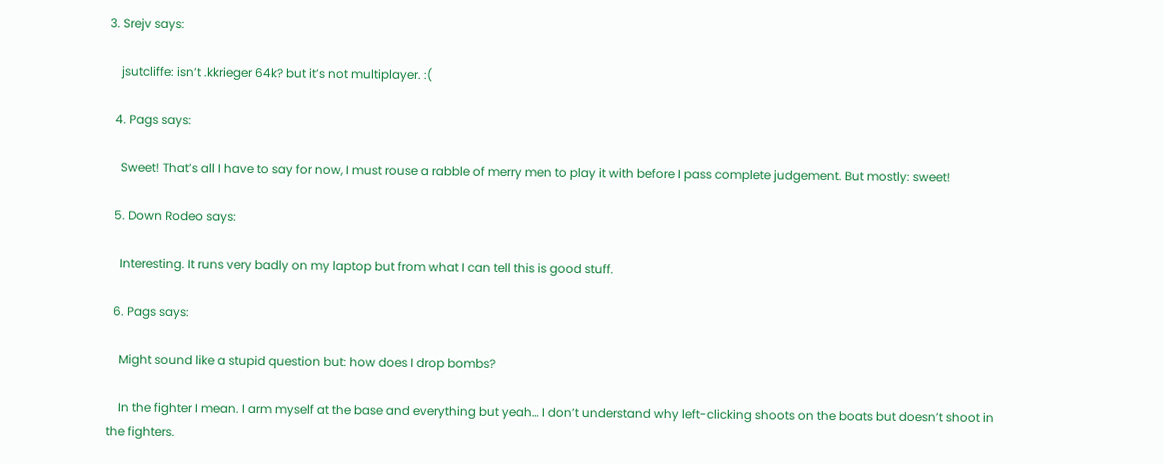3. Srejv says:

    jsutcliffe: isn’t .kkrieger 64k? but it’s not multiplayer. :(

  4. Pags says:

    Sweet! That’s all I have to say for now, I must rouse a rabble of merry men to play it with before I pass complete judgement. But mostly: sweet!

  5. Down Rodeo says:

    Interesting. It runs very badly on my laptop but from what I can tell this is good stuff.

  6. Pags says:

    Might sound like a stupid question but: how does I drop bombs?

    In the fighter I mean. I arm myself at the base and everything but yeah… I don’t understand why left-clicking shoots on the boats but doesn’t shoot in the fighters.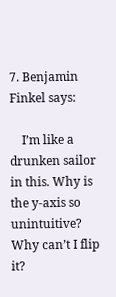7. Benjamin Finkel says:

    I’m like a drunken sailor in this. Why is the y-axis so unintuitive? Why can’t I flip it?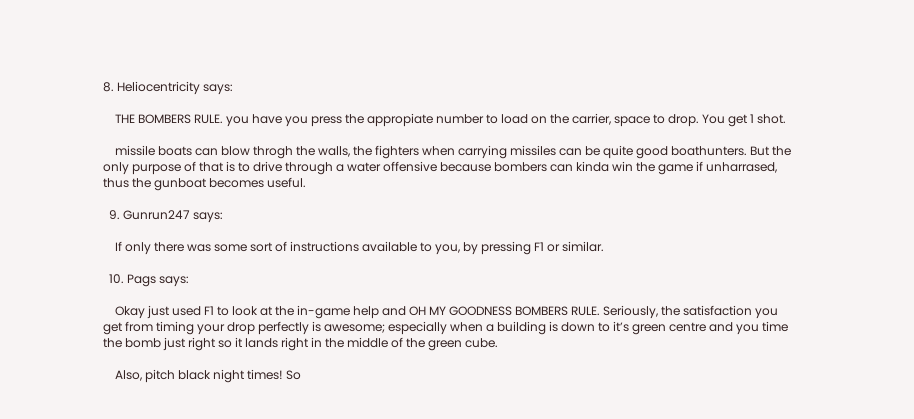8. Heliocentricity says:

    THE BOMBERS RULE. you have you press the appropiate number to load on the carrier, space to drop. You get 1 shot.

    missile boats can blow throgh the walls, the fighters when carrying missiles can be quite good boathunters. But the only purpose of that is to drive through a water offensive because bombers can kinda win the game if unharrased, thus the gunboat becomes useful.

  9. Gunrun247 says:

    If only there was some sort of instructions available to you, by pressing F1 or similar.

  10. Pags says:

    Okay just used F1 to look at the in-game help and OH MY GOODNESS BOMBERS RULE. Seriously, the satisfaction you get from timing your drop perfectly is awesome; especially when a building is down to it’s green centre and you time the bomb just right so it lands right in the middle of the green cube.

    Also, pitch black night times! So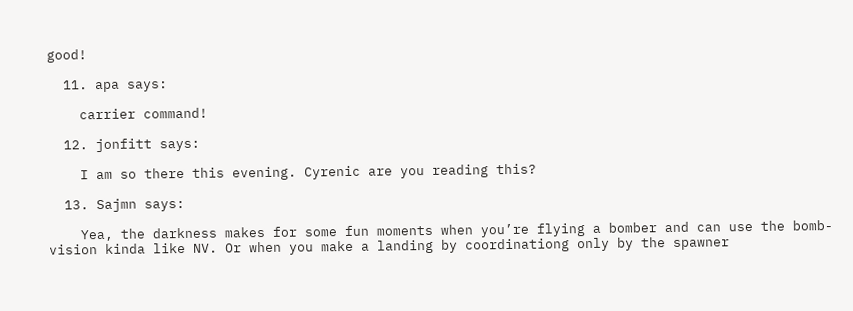good!

  11. apa says:

    carrier command!

  12. jonfitt says:

    I am so there this evening. Cyrenic are you reading this?

  13. Sajmn says:

    Yea, the darkness makes for some fun moments when you’re flying a bomber and can use the bomb-vision kinda like NV. Or when you make a landing by coordinationg only by the spawner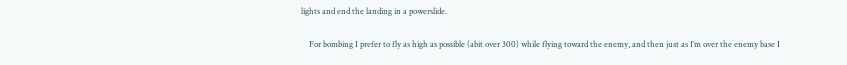lights and end the landing in a powerslide.

    For bombing I prefer to fly as high as possible (abit over 300) while flying toward the enemy, and then just as I’m over the enemy base I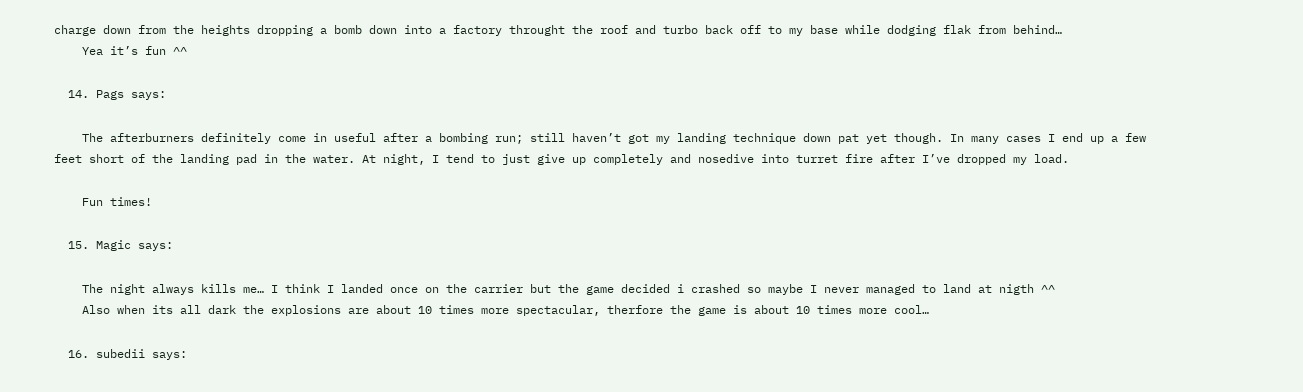charge down from the heights dropping a bomb down into a factory throught the roof and turbo back off to my base while dodging flak from behind…
    Yea it’s fun ^^

  14. Pags says:

    The afterburners definitely come in useful after a bombing run; still haven’t got my landing technique down pat yet though. In many cases I end up a few feet short of the landing pad in the water. At night, I tend to just give up completely and nosedive into turret fire after I’ve dropped my load.

    Fun times!

  15. Magic says:

    The night always kills me… I think I landed once on the carrier but the game decided i crashed so maybe I never managed to land at nigth ^^
    Also when its all dark the explosions are about 10 times more spectacular, therfore the game is about 10 times more cool…

  16. subedii says: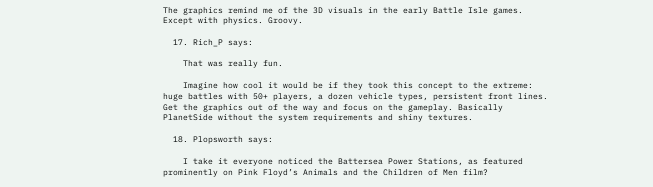The graphics remind me of the 3D visuals in the early Battle Isle games. Except with physics. Groovy.

  17. Rich_P says:

    That was really fun.

    Imagine how cool it would be if they took this concept to the extreme: huge battles with 50+ players, a dozen vehicle types, persistent front lines. Get the graphics out of the way and focus on the gameplay. Basically PlanetSide without the system requirements and shiny textures.

  18. Plopsworth says:

    I take it everyone noticed the Battersea Power Stations, as featured prominently on Pink Floyd’s Animals and the Children of Men film?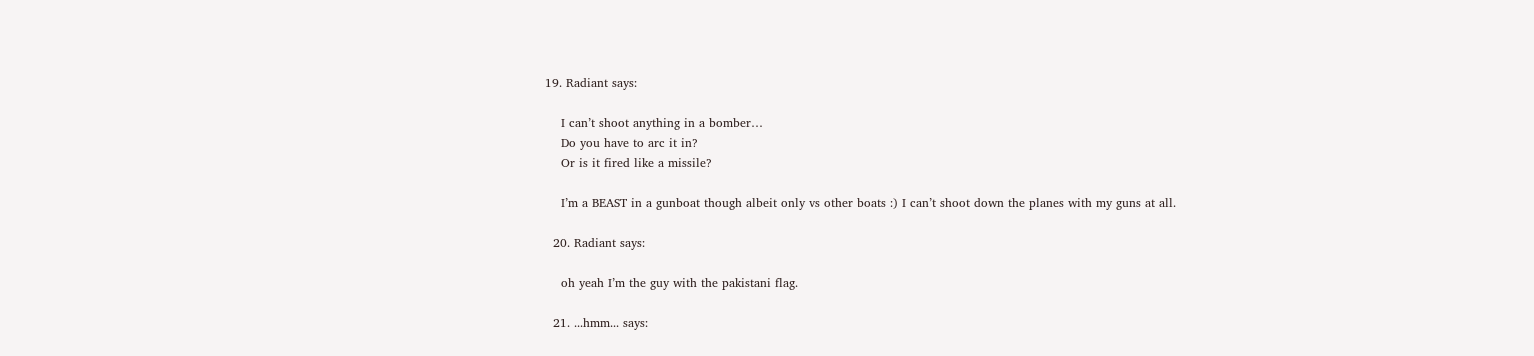19. Radiant says:

    I can’t shoot anything in a bomber…
    Do you have to arc it in?
    Or is it fired like a missile?

    I’m a BEAST in a gunboat though albeit only vs other boats :) I can’t shoot down the planes with my guns at all.

  20. Radiant says:

    oh yeah I’m the guy with the pakistani flag.

  21. ...hmm... says: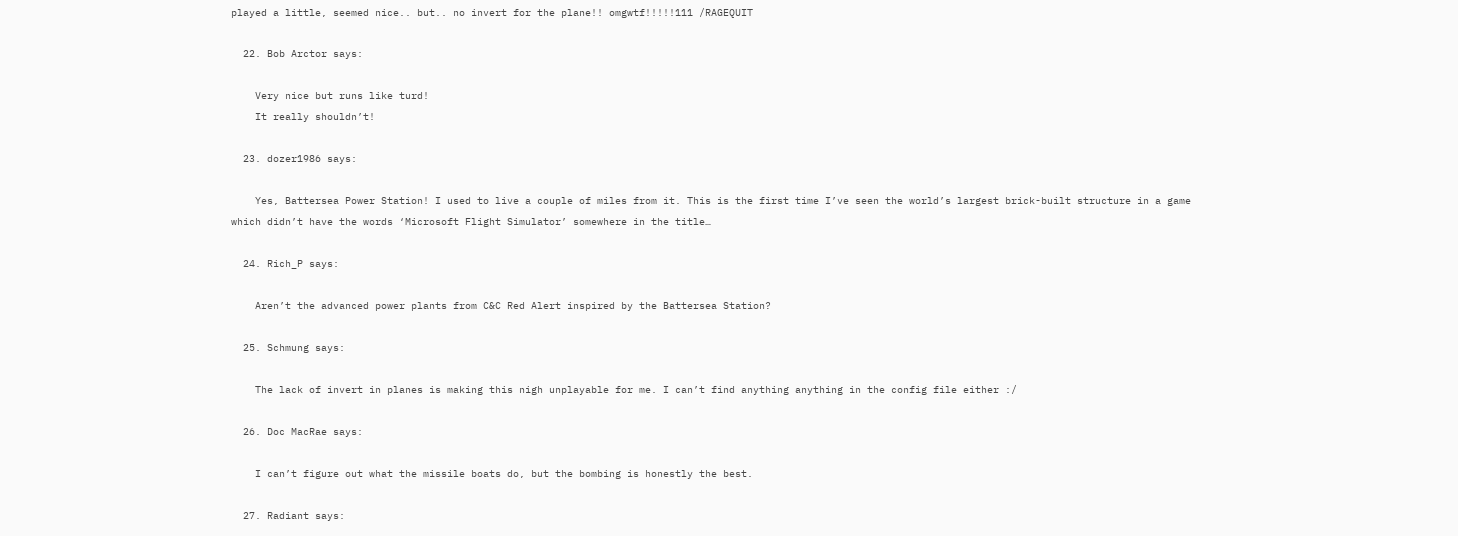played a little, seemed nice.. but.. no invert for the plane!! omgwtf!!!!!111 /RAGEQUIT

  22. Bob Arctor says:

    Very nice but runs like turd!
    It really shouldn’t!

  23. dozer1986 says:

    Yes, Battersea Power Station! I used to live a couple of miles from it. This is the first time I’ve seen the world’s largest brick-built structure in a game which didn’t have the words ‘Microsoft Flight Simulator’ somewhere in the title…

  24. Rich_P says:

    Aren’t the advanced power plants from C&C Red Alert inspired by the Battersea Station?

  25. Schmung says:

    The lack of invert in planes is making this nigh unplayable for me. I can’t find anything anything in the config file either :/

  26. Doc MacRae says:

    I can’t figure out what the missile boats do, but the bombing is honestly the best.

  27. Radiant says: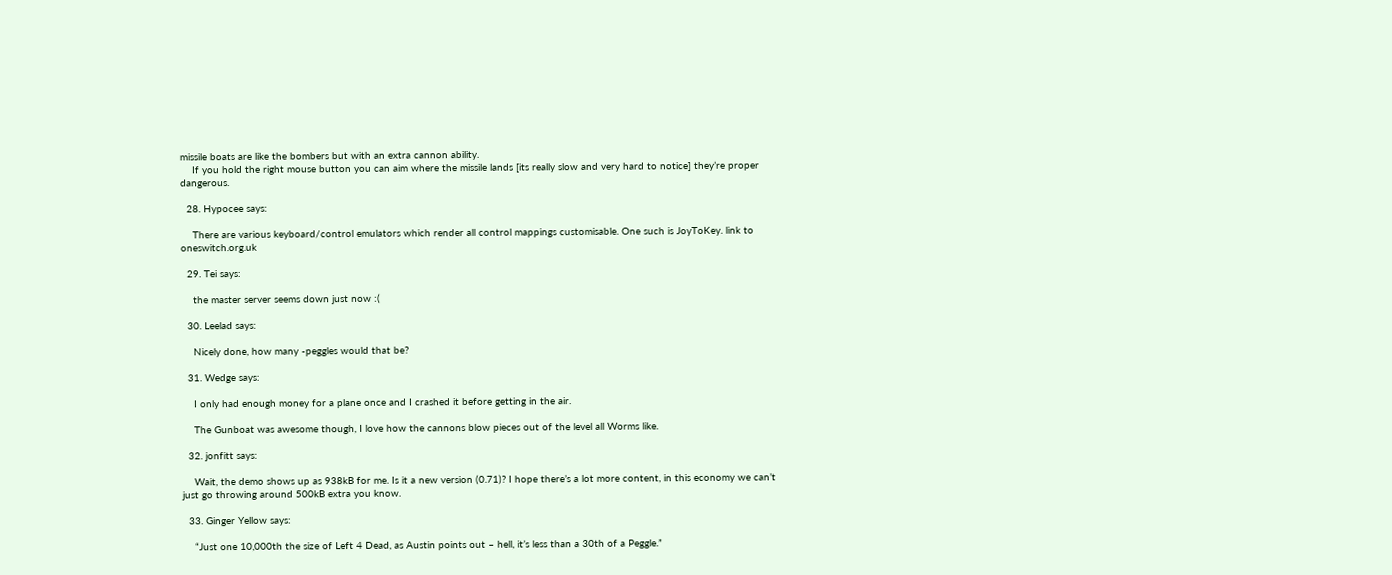missile boats are like the bombers but with an extra cannon ability.
    If you hold the right mouse button you can aim where the missile lands [its really slow and very hard to notice] they’re proper dangerous.

  28. Hypocee says:

    There are various keyboard/control emulators which render all control mappings customisable. One such is JoyToKey. link to oneswitch.org.uk

  29. Tei says:

    the master server seems down just now :(

  30. Leelad says:

    Nicely done, how many -peggles would that be?

  31. Wedge says:

    I only had enough money for a plane once and I crashed it before getting in the air.

    The Gunboat was awesome though, I love how the cannons blow pieces out of the level all Worms like.

  32. jonfitt says:

    Wait, the demo shows up as 938kB for me. Is it a new version (0.71)? I hope there’s a lot more content, in this economy we can’t just go throwing around 500kB extra you know.

  33. Ginger Yellow says:

    “Just one 10,000th the size of Left 4 Dead, as Austin points out – hell, it’s less than a 30th of a Peggle.”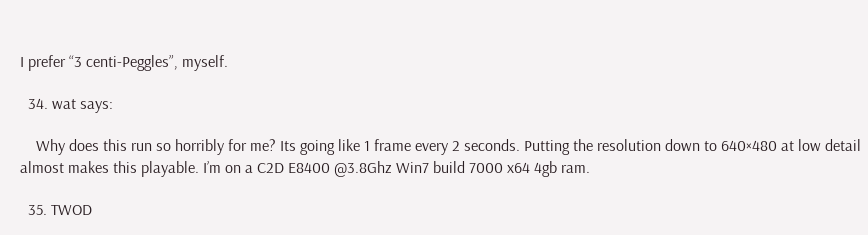I prefer “3 centi-Peggles”, myself.

  34. wat says:

    Why does this run so horribly for me? Its going like 1 frame every 2 seconds. Putting the resolution down to 640×480 at low detail almost makes this playable. I’m on a C2D E8400 @3.8Ghz Win7 build 7000 x64 4gb ram.

  35. TWOD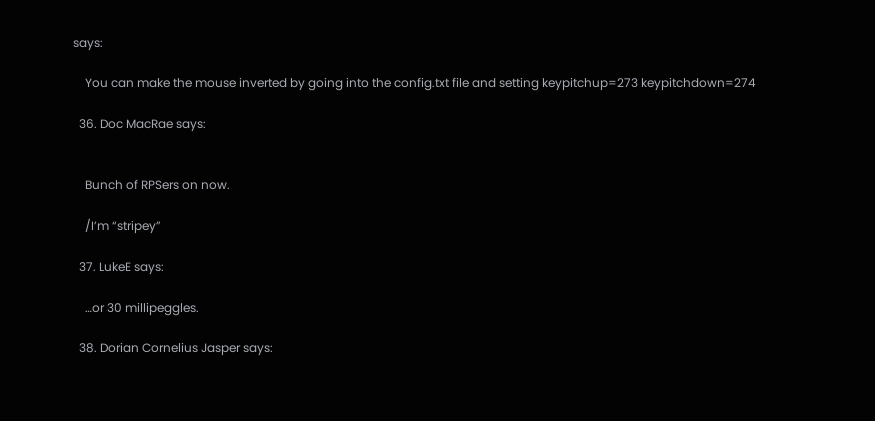says:

    You can make the mouse inverted by going into the config.txt file and setting keypitchup=273 keypitchdown=274

  36. Doc MacRae says:


    Bunch of RPSers on now.

    /I’m “stripey”

  37. LukeE says:

    …or 30 millipeggles.

  38. Dorian Cornelius Jasper says: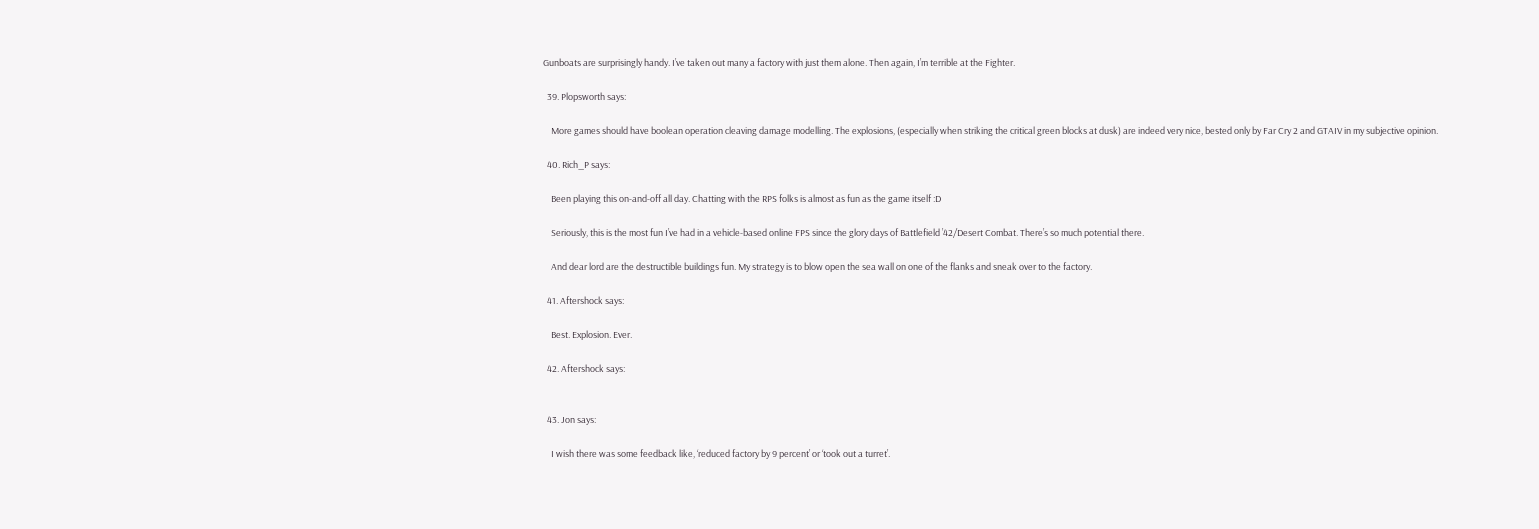Gunboats are surprisingly handy. I’ve taken out many a factory with just them alone. Then again, I’m terrible at the Fighter.

  39. Plopsworth says:

    More games should have boolean operation cleaving damage modelling. The explosions, (especially when striking the critical green blocks at dusk) are indeed very nice, bested only by Far Cry 2 and GTAIV in my subjective opinion.

  40. Rich_P says:

    Been playing this on-and-off all day. Chatting with the RPS folks is almost as fun as the game itself :D

    Seriously, this is the most fun I’ve had in a vehicle-based online FPS since the glory days of Battlefield ’42/Desert Combat. There’s so much potential there.

    And dear lord are the destructible buildings fun. My strategy is to blow open the sea wall on one of the flanks and sneak over to the factory.

  41. Aftershock says:

    Best. Explosion. Ever.

  42. Aftershock says:


  43. Jon says:

    I wish there was some feedback like, ‘reduced factory by 9 percent’ or ‘took out a turret’.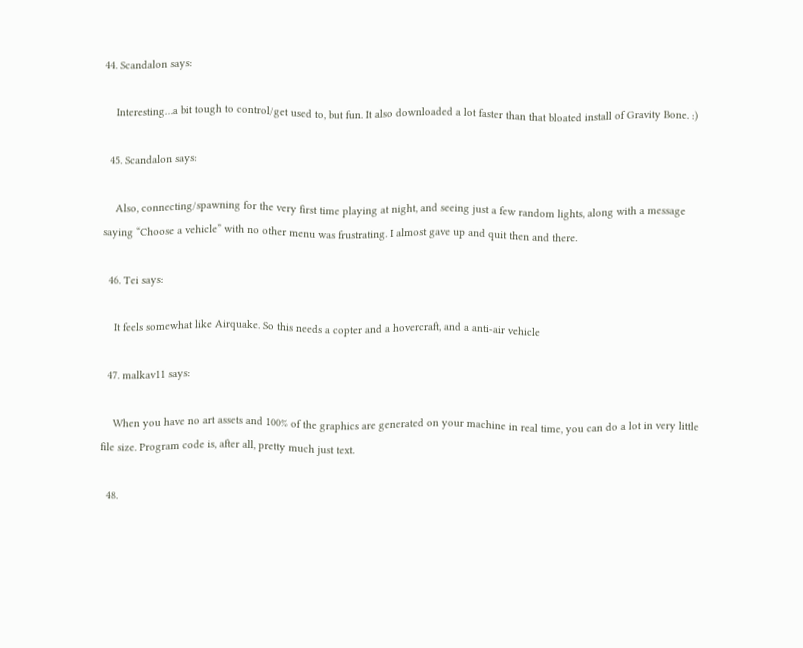44. Scandalon says:

    Interesting…a bit tough to control/get used to, but fun. It also downloaded a lot faster than that bloated install of Gravity Bone. :)

  45. Scandalon says:

    Also, connecting/spawning for the very first time playing at night, and seeing just a few random lights, along with a message saying “Choose a vehicle” with no other menu was frustrating. I almost gave up and quit then and there.

  46. Tei says:

    It feels somewhat like Airquake. So this needs a copter and a hovercraft, and a anti-air vehicle

  47. malkav11 says:

    When you have no art assets and 100% of the graphics are generated on your machine in real time, you can do a lot in very little file size. Program code is, after all, pretty much just text.

  48.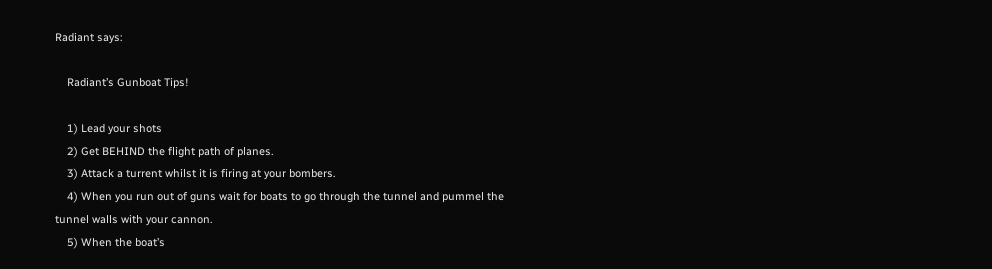Radiant says:

    Radiant’s Gunboat Tips!

    1) Lead your shots
    2) Get BEHIND the flight path of planes.
    3) Attack a turrent whilst it is firing at your bombers.
    4) When you run out of guns wait for boats to go through the tunnel and pummel the tunnel walls with your cannon.
    5) When the boat’s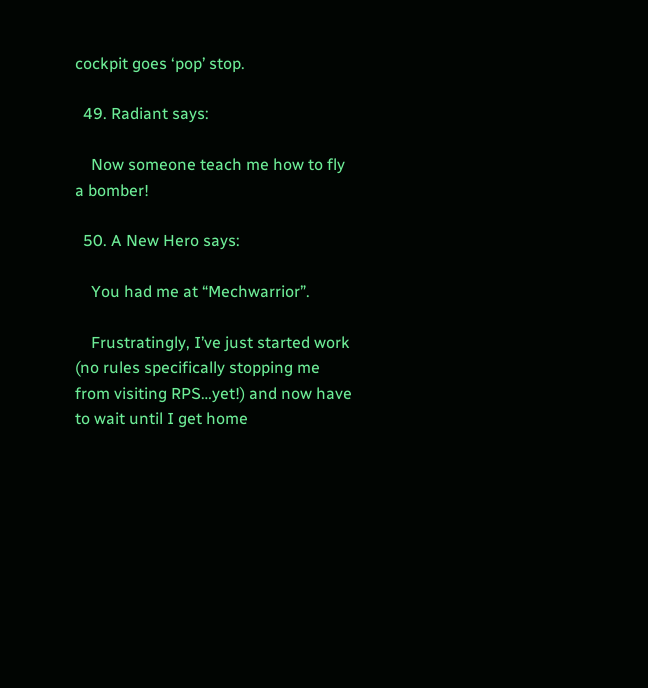cockpit goes ‘pop’ stop.

  49. Radiant says:

    Now someone teach me how to fly a bomber!

  50. A New Hero says:

    You had me at “Mechwarrior”.

    Frustratingly, I’ve just started work (no rules specifically stopping me from visiting RPS…yet!) and now have to wait until I get home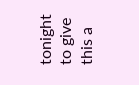tonight to give this a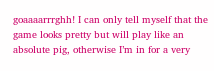goaaaarrrghh! I can only tell myself that the game looks pretty but will play like an absolute pig, otherwise I’m in for a very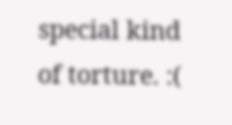special kind of torture. :(